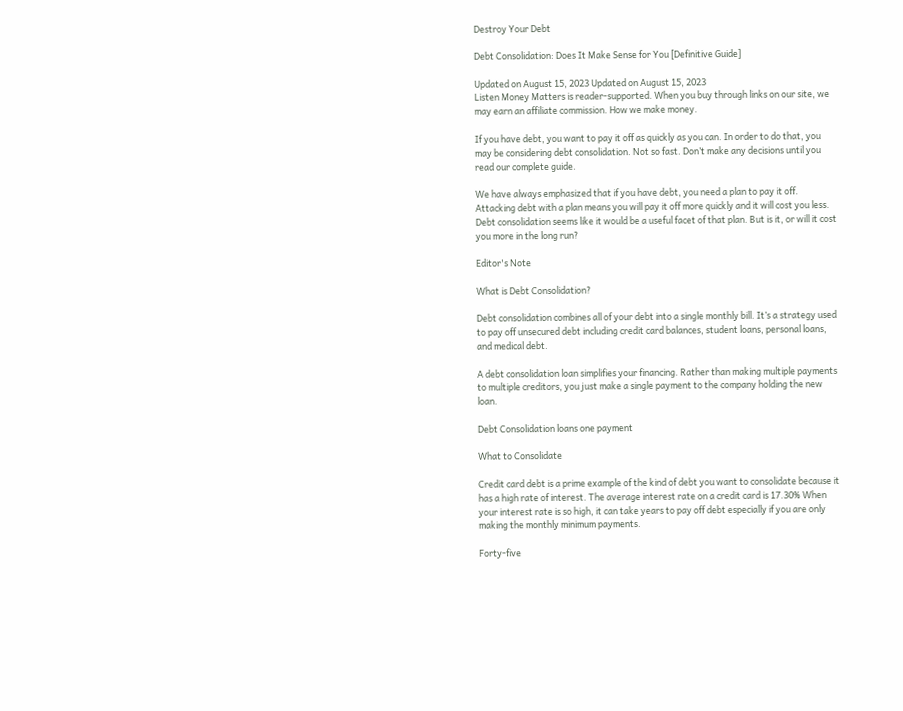Destroy Your Debt

Debt Consolidation: Does It Make Sense for You [Definitive Guide]

Updated on August 15, 2023 Updated on August 15, 2023
Listen Money Matters is reader-supported. When you buy through links on our site, we may earn an affiliate commission. How we make money.

If you have debt, you want to pay it off as quickly as you can. In order to do that, you may be considering debt consolidation. Not so fast. Don’t make any decisions until you read our complete guide.

We have always emphasized that if you have debt, you need a plan to pay it off. Attacking debt with a plan means you will pay it off more quickly and it will cost you less. Debt consolidation seems like it would be a useful facet of that plan. But is it, or will it cost you more in the long run?

Editor's Note

What is Debt Consolidation?

Debt consolidation combines all of your debt into a single monthly bill. It’s a strategy used to pay off unsecured debt including credit card balances, student loans, personal loans, and medical debt.

A debt consolidation loan simplifies your financing. Rather than making multiple payments to multiple creditors, you just make a single payment to the company holding the new loan.

Debt Consolidation loans one payment

What to Consolidate

Credit card debt is a prime example of the kind of debt you want to consolidate because it has a high rate of interest. The average interest rate on a credit card is 17.30% When your interest rate is so high, it can take years to pay off debt especially if you are only making the monthly minimum payments.

Forty-five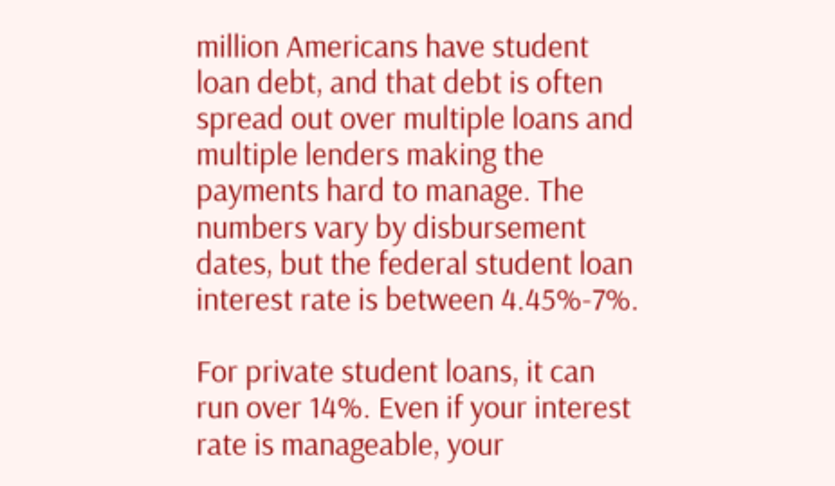million Americans have student loan debt, and that debt is often spread out over multiple loans and multiple lenders making the payments hard to manage. The numbers vary by disbursement dates, but the federal student loan interest rate is between 4.45%-7%.

For private student loans, it can run over 14%. Even if your interest rate is manageable, your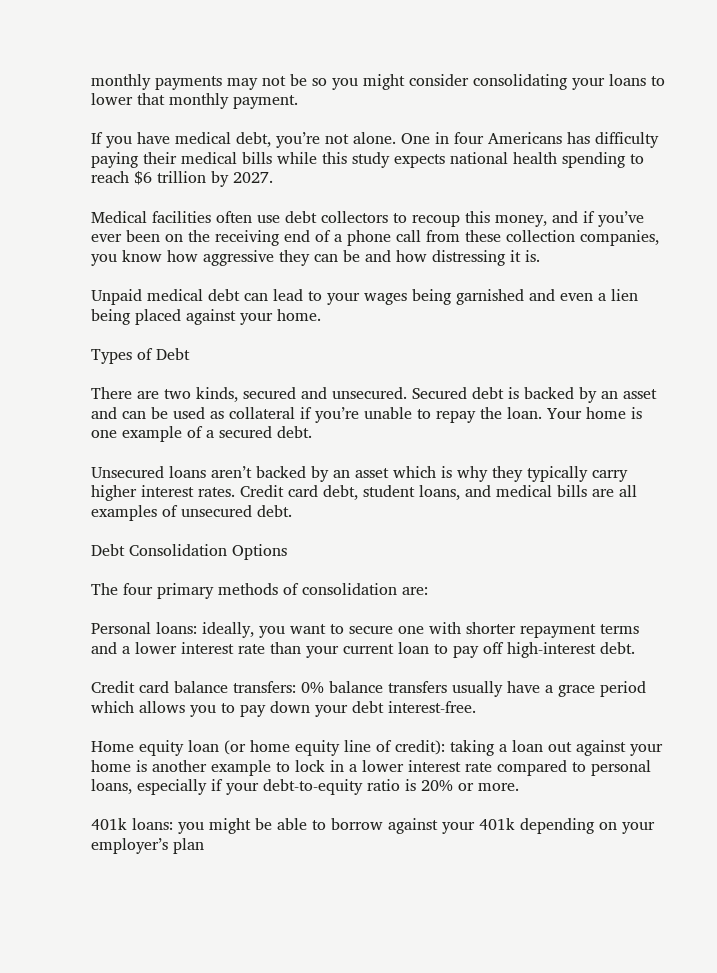monthly payments may not be so you might consider consolidating your loans to lower that monthly payment.

If you have medical debt, you’re not alone. One in four Americans has difficulty paying their medical bills while this study expects national health spending to reach $6 trillion by 2027.

Medical facilities often use debt collectors to recoup this money, and if you’ve ever been on the receiving end of a phone call from these collection companies, you know how aggressive they can be and how distressing it is.

Unpaid medical debt can lead to your wages being garnished and even a lien being placed against your home.

Types of Debt

There are two kinds, secured and unsecured. Secured debt is backed by an asset and can be used as collateral if you’re unable to repay the loan. Your home is one example of a secured debt.

Unsecured loans aren’t backed by an asset which is why they typically carry higher interest rates. Credit card debt, student loans, and medical bills are all examples of unsecured debt.

Debt Consolidation Options

The four primary methods of consolidation are:

Personal loans: ideally, you want to secure one with shorter repayment terms and a lower interest rate than your current loan to pay off high-interest debt.

Credit card balance transfers: 0% balance transfers usually have a grace period which allows you to pay down your debt interest-free.

Home equity loan (or home equity line of credit): taking a loan out against your home is another example to lock in a lower interest rate compared to personal loans, especially if your debt-to-equity ratio is 20% or more.

401k loans: you might be able to borrow against your 401k depending on your employer’s plan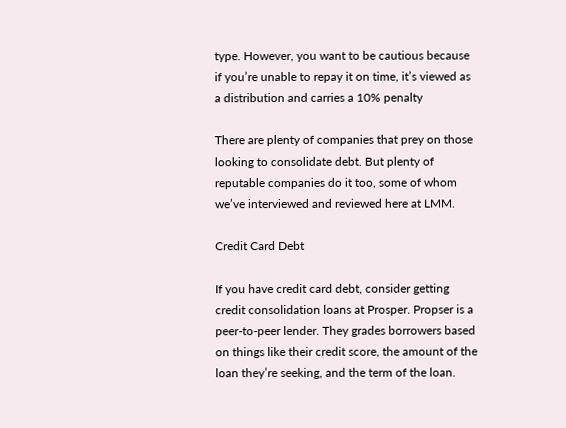type. However, you want to be cautious because if you’re unable to repay it on time, it’s viewed as a distribution and carries a 10% penalty

There are plenty of companies that prey on those looking to consolidate debt. But plenty of reputable companies do it too, some of whom we’ve interviewed and reviewed here at LMM.

Credit Card Debt

If you have credit card debt, consider getting credit consolidation loans at Prosper. Propser is a peer-to-peer lender. They grades borrowers based on things like their credit score, the amount of the loan they’re seeking, and the term of the loan.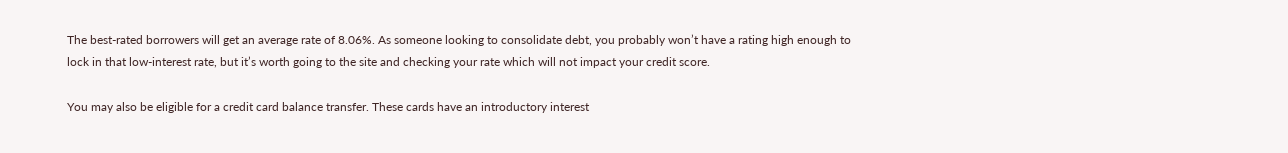The best-rated borrowers will get an average rate of 8.06%. As someone looking to consolidate debt, you probably won’t have a rating high enough to lock in that low-interest rate, but it’s worth going to the site and checking your rate which will not impact your credit score.

You may also be eligible for a credit card balance transfer. These cards have an introductory interest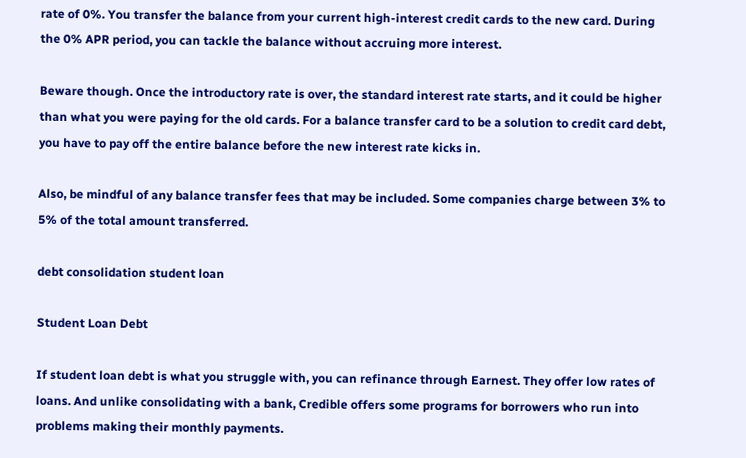rate of 0%. You transfer the balance from your current high-interest credit cards to the new card. During the 0% APR period, you can tackle the balance without accruing more interest.

Beware though. Once the introductory rate is over, the standard interest rate starts, and it could be higher than what you were paying for the old cards. For a balance transfer card to be a solution to credit card debt, you have to pay off the entire balance before the new interest rate kicks in.

Also, be mindful of any balance transfer fees that may be included. Some companies charge between 3% to 5% of the total amount transferred.

debt consolidation student loan

Student Loan Debt

If student loan debt is what you struggle with, you can refinance through Earnest. They offer low rates of loans. And unlike consolidating with a bank, Credible offers some programs for borrowers who run into problems making their monthly payments.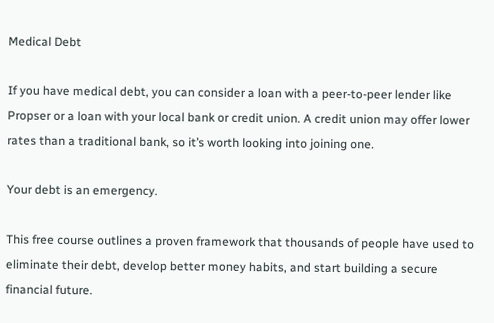Medical Debt

If you have medical debt, you can consider a loan with a peer-to-peer lender like Propser or a loan with your local bank or credit union. A credit union may offer lower rates than a traditional bank, so it’s worth looking into joining one.

Your debt is an emergency.

This free course outlines a proven framework that thousands of people have used to eliminate their debt, develop better money habits, and start building a secure financial future.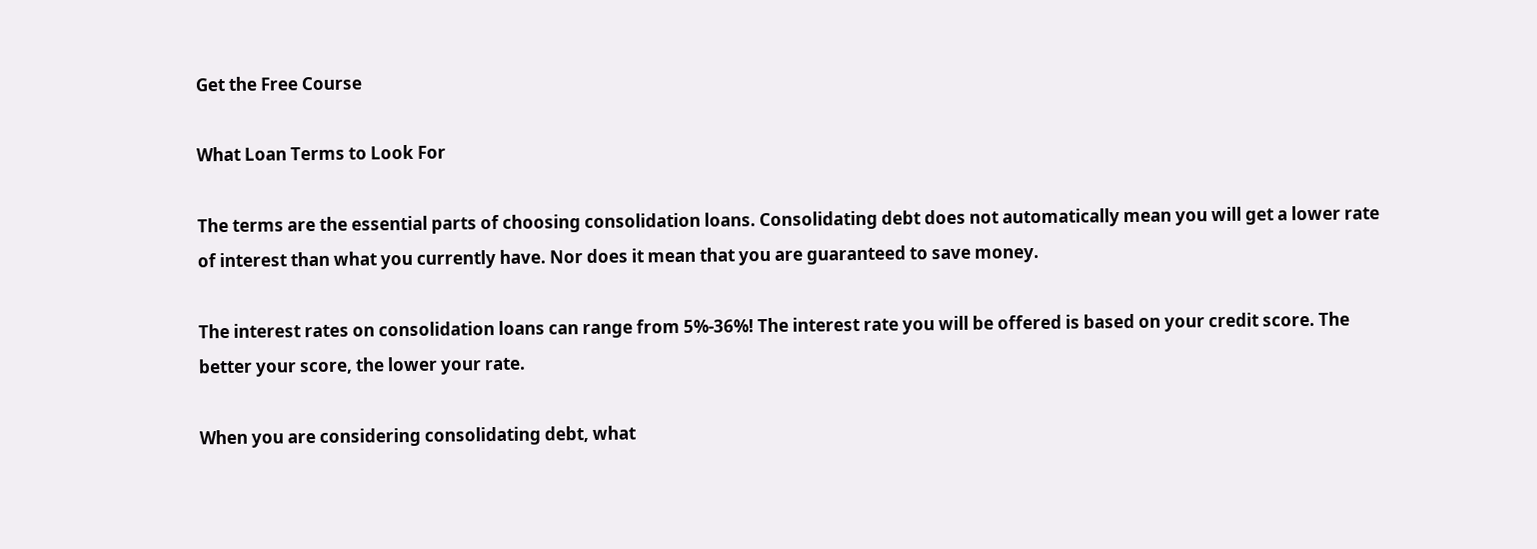Get the Free Course

What Loan Terms to Look For

The terms are the essential parts of choosing consolidation loans. Consolidating debt does not automatically mean you will get a lower rate of interest than what you currently have. Nor does it mean that you are guaranteed to save money.

The interest rates on consolidation loans can range from 5%-36%! The interest rate you will be offered is based on your credit score. The better your score, the lower your rate.

When you are considering consolidating debt, what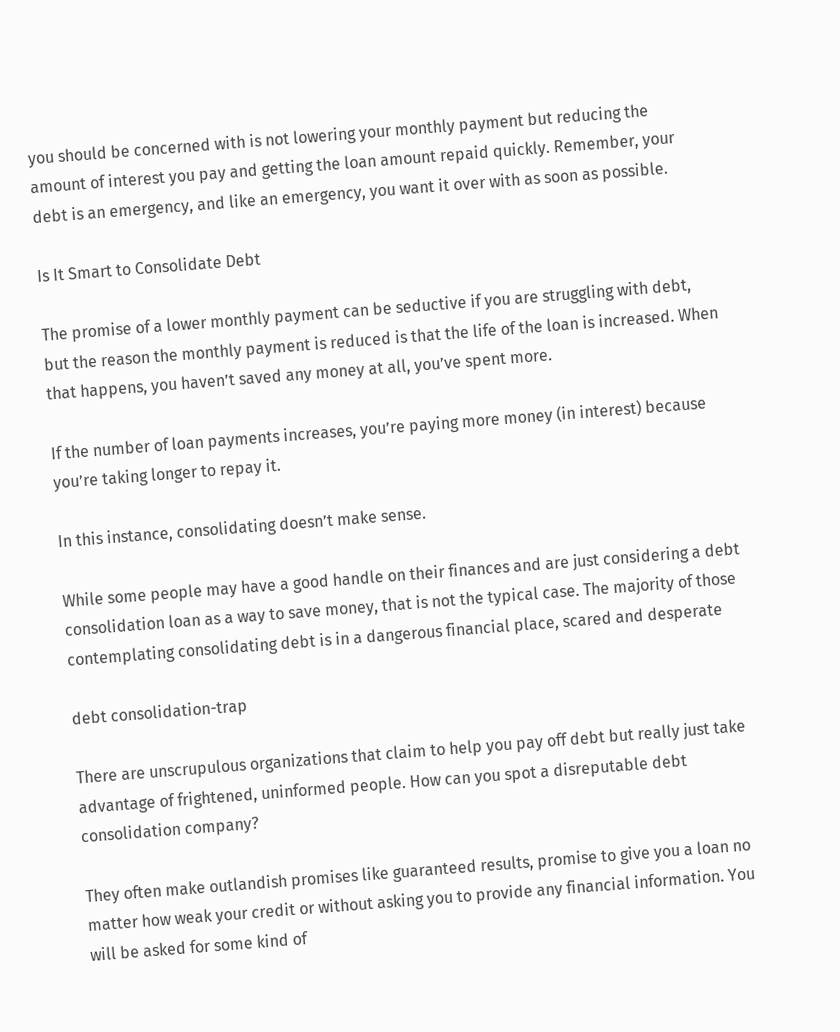you should be concerned with is not lowering your monthly payment but reducing the amount of interest you pay and getting the loan amount repaid quickly. Remember, your debt is an emergency, and like an emergency, you want it over with as soon as possible.

Is It Smart to Consolidate Debt

The promise of a lower monthly payment can be seductive if you are struggling with debt, but the reason the monthly payment is reduced is that the life of the loan is increased. When that happens, you haven’t saved any money at all, you’ve spent more.

If the number of loan payments increases, you’re paying more money (in interest) because you’re taking longer to repay it.

In this instance, consolidating doesn’t make sense.

While some people may have a good handle on their finances and are just considering a debt consolidation loan as a way to save money, that is not the typical case. The majority of those contemplating consolidating debt is in a dangerous financial place, scared and desperate

debt consolidation-trap

There are unscrupulous organizations that claim to help you pay off debt but really just take advantage of frightened, uninformed people. How can you spot a disreputable debt consolidation company?

They often make outlandish promises like guaranteed results, promise to give you a loan no matter how weak your credit or without asking you to provide any financial information. You will be asked for some kind of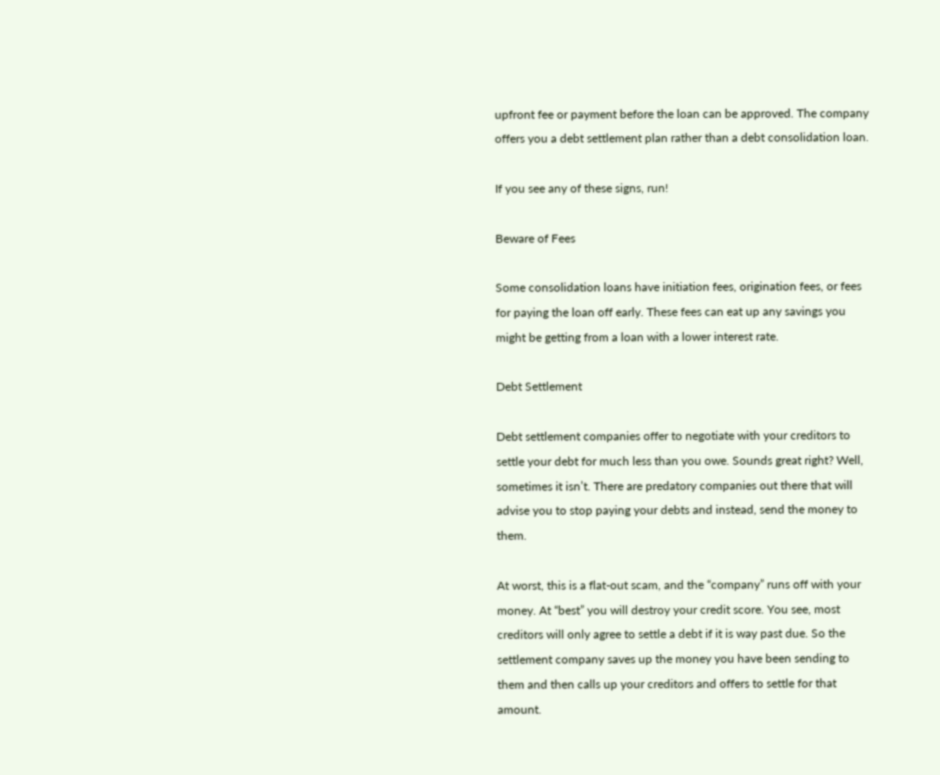upfront fee or payment before the loan can be approved. The company offers you a debt settlement plan rather than a debt consolidation loan.

If you see any of these signs, run!

Beware of Fees

Some consolidation loans have initiation fees, origination fees, or fees for paying the loan off early. These fees can eat up any savings you might be getting from a loan with a lower interest rate.

Debt Settlement

Debt settlement companies offer to negotiate with your creditors to settle your debt for much less than you owe. Sounds great right? Well, sometimes it isn’t. There are predatory companies out there that will advise you to stop paying your debts and instead, send the money to them.

At worst, this is a flat-out scam, and the “company” runs off with your money. At “best” you will destroy your credit score. You see, most creditors will only agree to settle a debt if it is way past due. So the settlement company saves up the money you have been sending to them and then calls up your creditors and offers to settle for that amount.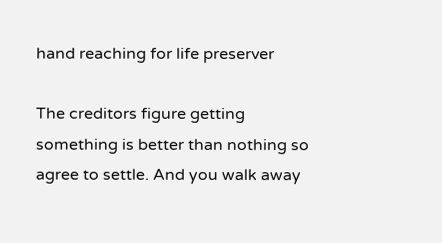hand reaching for life preserver

The creditors figure getting something is better than nothing so agree to settle. And you walk away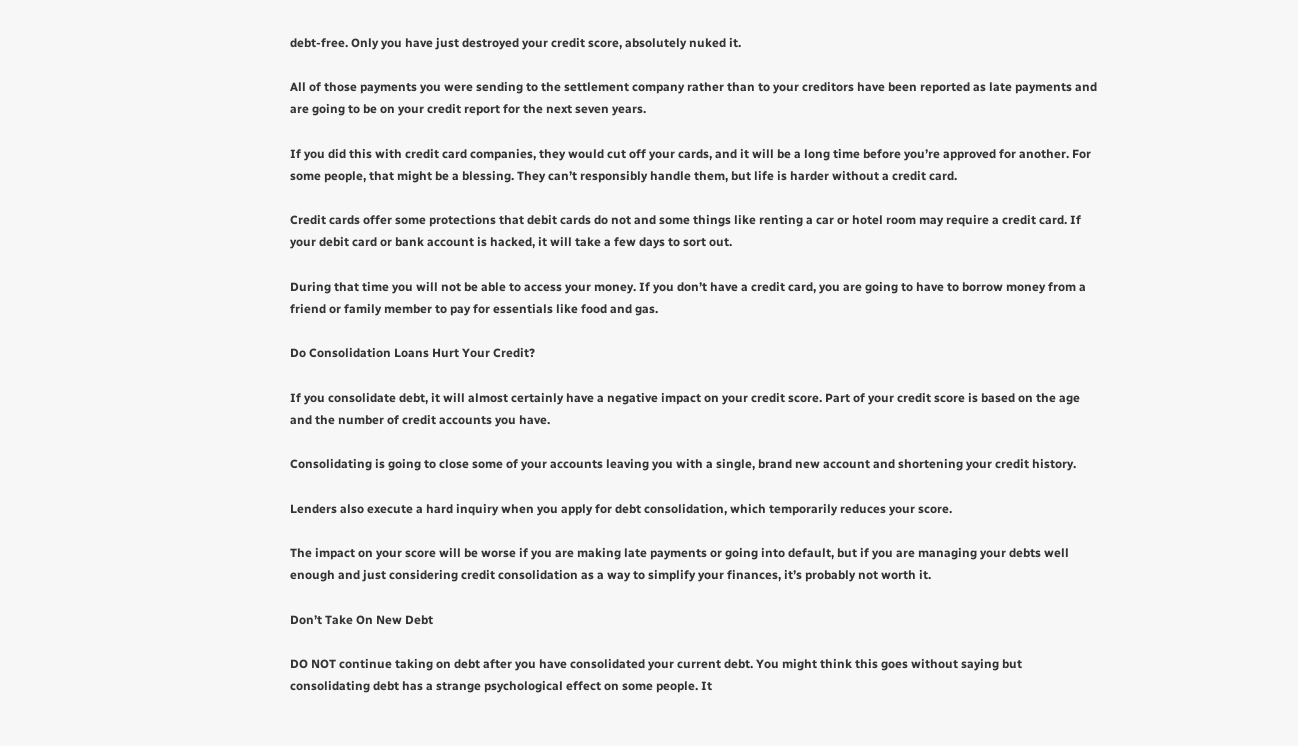debt-free. Only you have just destroyed your credit score, absolutely nuked it.

All of those payments you were sending to the settlement company rather than to your creditors have been reported as late payments and are going to be on your credit report for the next seven years.

If you did this with credit card companies, they would cut off your cards, and it will be a long time before you’re approved for another. For some people, that might be a blessing. They can’t responsibly handle them, but life is harder without a credit card.

Credit cards offer some protections that debit cards do not and some things like renting a car or hotel room may require a credit card. If your debit card or bank account is hacked, it will take a few days to sort out.

During that time you will not be able to access your money. If you don’t have a credit card, you are going to have to borrow money from a friend or family member to pay for essentials like food and gas.

Do Consolidation Loans Hurt Your Credit?

If you consolidate debt, it will almost certainly have a negative impact on your credit score. Part of your credit score is based on the age and the number of credit accounts you have.

Consolidating is going to close some of your accounts leaving you with a single, brand new account and shortening your credit history.

Lenders also execute a hard inquiry when you apply for debt consolidation, which temporarily reduces your score.

The impact on your score will be worse if you are making late payments or going into default, but if you are managing your debts well enough and just considering credit consolidation as a way to simplify your finances, it’s probably not worth it.

Don’t Take On New Debt

DO NOT continue taking on debt after you have consolidated your current debt. You might think this goes without saying but consolidating debt has a strange psychological effect on some people. It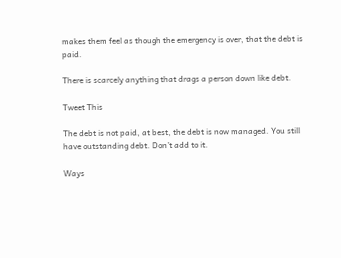makes them feel as though the emergency is over, that the debt is paid.

There is scarcely anything that drags a person down like debt.

Tweet This

The debt is not paid, at best, the debt is now managed. You still have outstanding debt. Don’t add to it.

Ways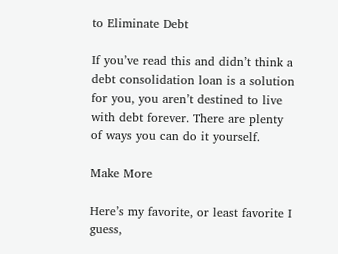to Eliminate Debt

If you’ve read this and didn’t think a debt consolidation loan is a solution for you, you aren’t destined to live with debt forever. There are plenty of ways you can do it yourself.

Make More

Here’s my favorite, or least favorite I guess,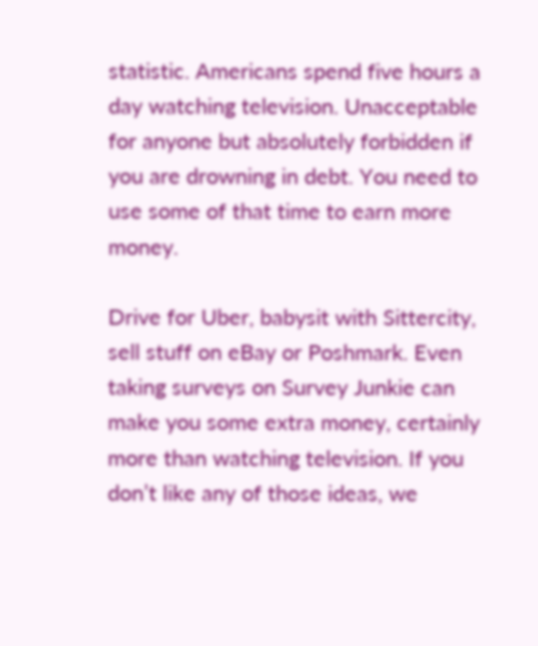statistic. Americans spend five hours a day watching television. Unacceptable for anyone but absolutely forbidden if you are drowning in debt. You need to use some of that time to earn more money.

Drive for Uber, babysit with Sittercity, sell stuff on eBay or Poshmark. Even taking surveys on Survey Junkie can make you some extra money, certainly more than watching television. If you don’t like any of those ideas, we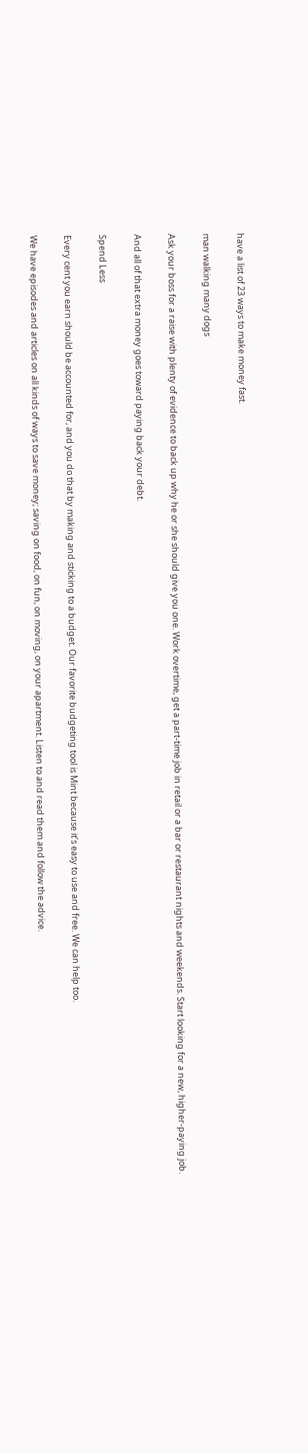have a list of 23 ways to make money fast.

man walking many dogs

Ask your boss for a raise with plenty of evidence to back up why he or she should give you one. Work overtime, get a part-time job in retail or a bar or restaurant nights and weekends. Start looking for a new, higher-paying job.

And all of that extra money goes toward paying back your debt.

Spend Less

Every cent you earn should be accounted for, and you do that by making and sticking to a budget. Our favorite budgeting tool is Mint because it’s easy to use and free. We can help too.

We have episodes and articles on all kinds of ways to save money; saving on food, on fun, on moving, on your apartment. Listen to and read them and follow the advice.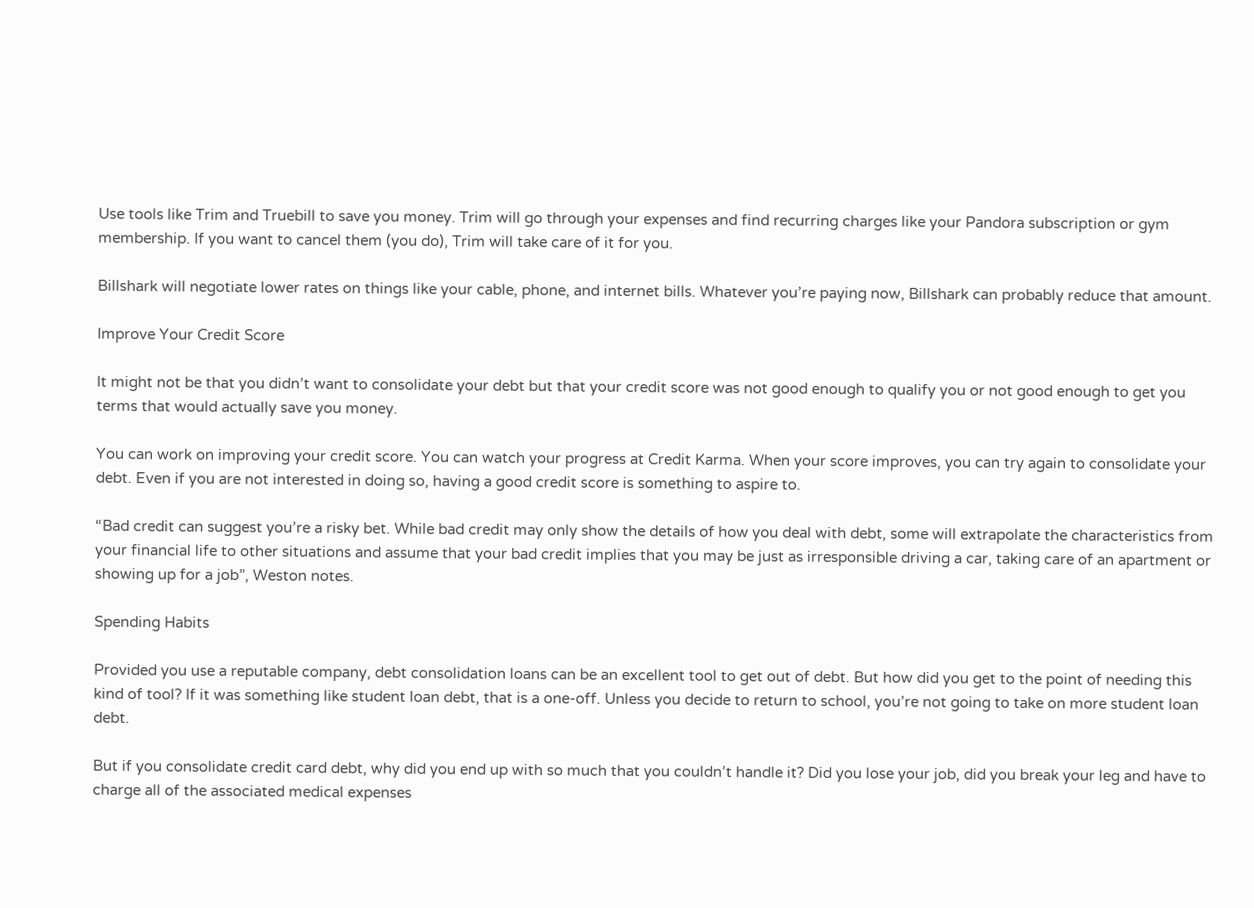Use tools like Trim and Truebill to save you money. Trim will go through your expenses and find recurring charges like your Pandora subscription or gym membership. If you want to cancel them (you do), Trim will take care of it for you.

Billshark will negotiate lower rates on things like your cable, phone, and internet bills. Whatever you’re paying now, Billshark can probably reduce that amount.

Improve Your Credit Score

It might not be that you didn’t want to consolidate your debt but that your credit score was not good enough to qualify you or not good enough to get you terms that would actually save you money.

You can work on improving your credit score. You can watch your progress at Credit Karma. When your score improves, you can try again to consolidate your debt. Even if you are not interested in doing so, having a good credit score is something to aspire to.

“Bad credit can suggest you’re a risky bet. While bad credit may only show the details of how you deal with debt, some will extrapolate the characteristics from your financial life to other situations and assume that your bad credit implies that you may be just as irresponsible driving a car, taking care of an apartment or showing up for a job”, Weston notes.

Spending Habits

Provided you use a reputable company, debt consolidation loans can be an excellent tool to get out of debt. But how did you get to the point of needing this kind of tool? If it was something like student loan debt, that is a one-off. Unless you decide to return to school, you’re not going to take on more student loan debt.

But if you consolidate credit card debt, why did you end up with so much that you couldn’t handle it? Did you lose your job, did you break your leg and have to charge all of the associated medical expenses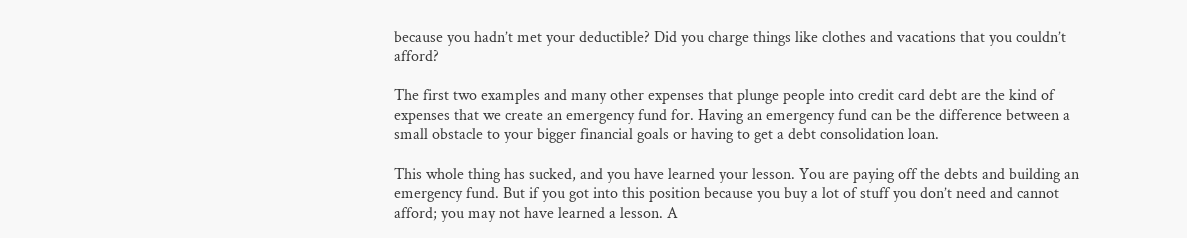because you hadn’t met your deductible? Did you charge things like clothes and vacations that you couldn’t afford?

The first two examples and many other expenses that plunge people into credit card debt are the kind of expenses that we create an emergency fund for. Having an emergency fund can be the difference between a small obstacle to your bigger financial goals or having to get a debt consolidation loan.

This whole thing has sucked, and you have learned your lesson. You are paying off the debts and building an emergency fund. But if you got into this position because you buy a lot of stuff you don’t need and cannot afford; you may not have learned a lesson. A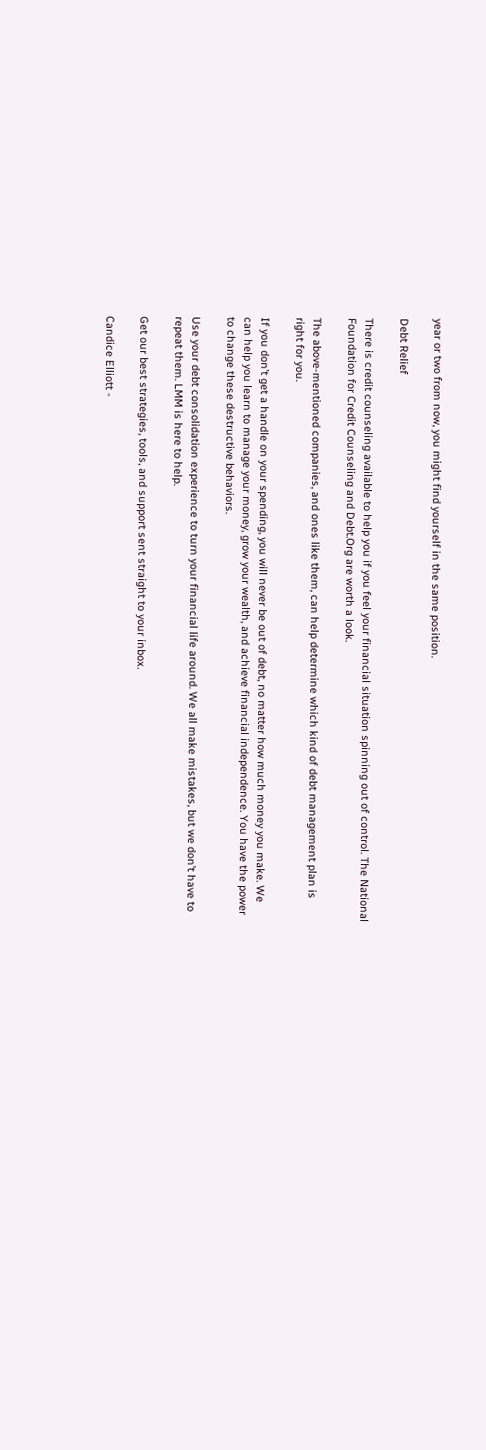year or two from now, you might find yourself in the same position.

Debt Relief

There is credit counseling available to help you if you feel your financial situation spinning out of control. The National Foundation for Credit Counseling and Debt.Org are worth a look.

The above-mentioned companies, and ones like them, can help determine which kind of debt management plan is right for you.

If you don’t get a handle on your spending, you will never be out of debt, no matter how much money you make. We can help you learn to manage your money, grow your wealth, and achieve financial independence. You have the power to change these destructive behaviors.

Use your debt consolidation experience to turn your financial life around. We all make mistakes, but we don’t have to repeat them. LMM is here to help.

Get our best strategies, tools, and support sent straight to your inbox.

Candice Elliott -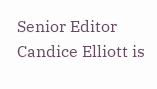Senior Editor Candice Elliott is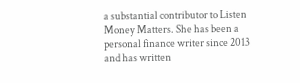a substantial contributor to Listen Money Matters. She has been a personal finance writer since 2013 and has written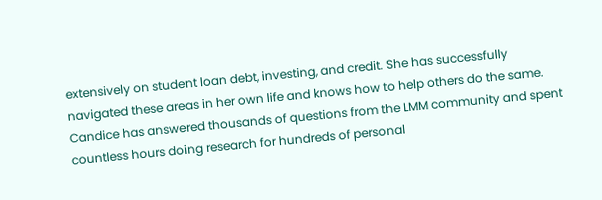extensively on student loan debt, investing, and credit. She has successfully navigated these areas in her own life and knows how to help others do the same. Candice has answered thousands of questions from the LMM community and spent countless hours doing research for hundreds of personal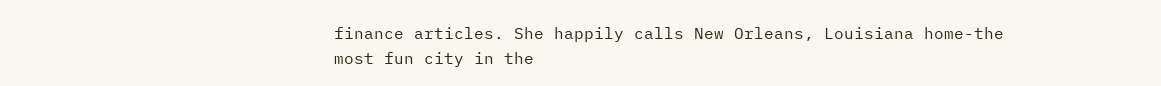finance articles. She happily calls New Orleans, Louisiana home-the most fun city in the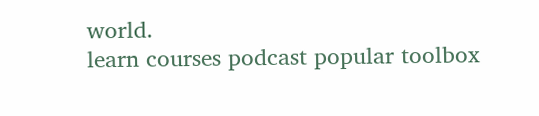world.
learn courses podcast popular toolbox